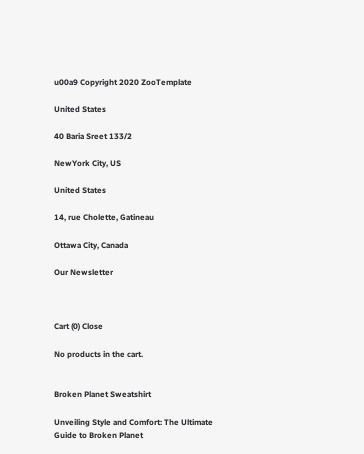u00a9 Copyright 2020 ZooTemplate

United States

40 Baria Sreet 133/2

NewYork City, US

United States

14, rue Cholette, Gatineau

Ottawa City, Canada

Our Newsletter



Cart (0) Close

No products in the cart.


Broken Planet Sweatshirt

Unveiling Style and Comfort: The Ultimate Guide to Broken Planet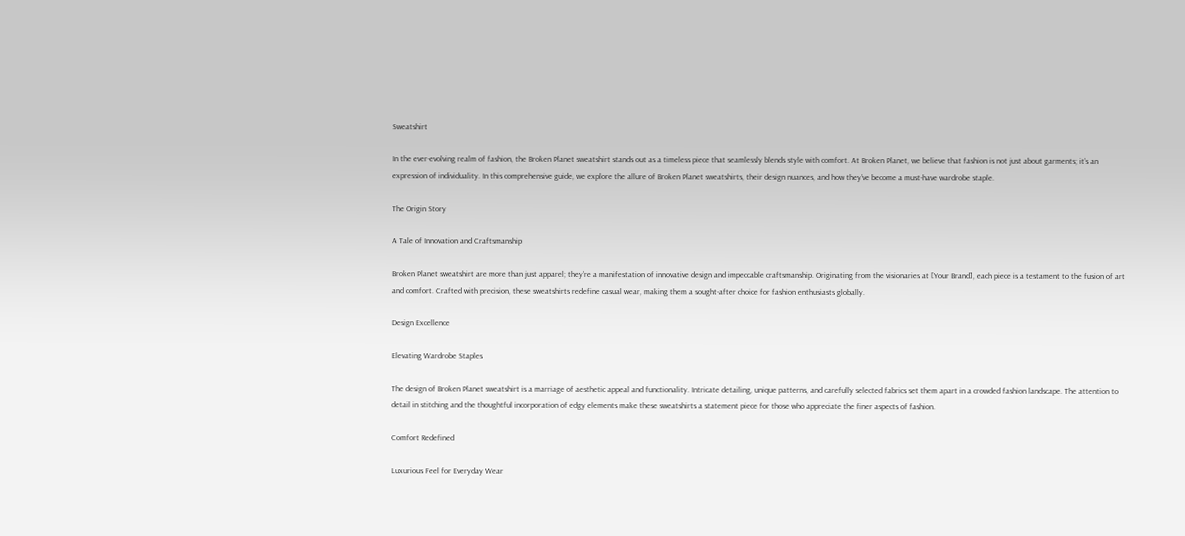Sweatshirt

In the ever-evolving realm of fashion, the Broken Planet sweatshirt stands out as a timeless piece that seamlessly blends style with comfort. At Broken Planet, we believe that fashion is not just about garments; it’s an expression of individuality. In this comprehensive guide, we explore the allure of Broken Planet sweatshirts, their design nuances, and how they’ve become a must-have wardrobe staple.

The Origin Story

A Tale of Innovation and Craftsmanship

Broken Planet sweatshirt are more than just apparel; they’re a manifestation of innovative design and impeccable craftsmanship. Originating from the visionaries at [Your Brand], each piece is a testament to the fusion of art and comfort. Crafted with precision, these sweatshirts redefine casual wear, making them a sought-after choice for fashion enthusiasts globally.

Design Excellence

Elevating Wardrobe Staples

The design of Broken Planet sweatshirt is a marriage of aesthetic appeal and functionality. Intricate detailing, unique patterns, and carefully selected fabrics set them apart in a crowded fashion landscape. The attention to detail in stitching and the thoughtful incorporation of edgy elements make these sweatshirts a statement piece for those who appreciate the finer aspects of fashion.

Comfort Redefined

Luxurious Feel for Everyday Wear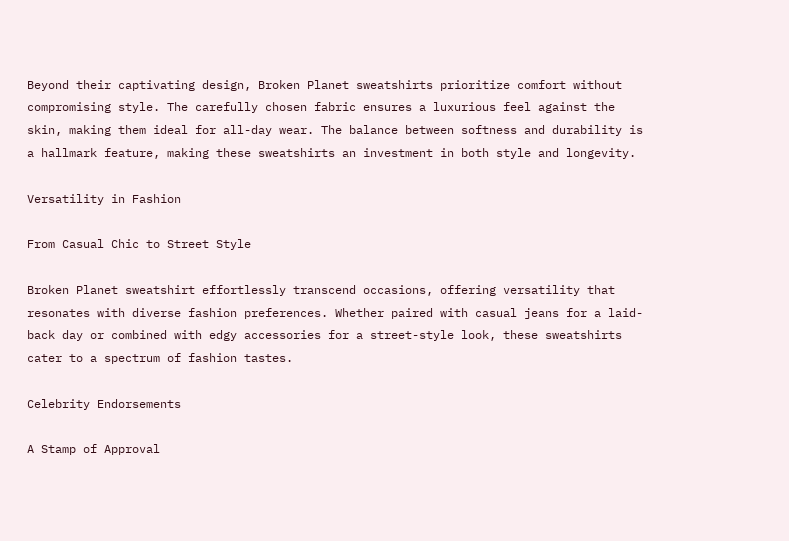Beyond their captivating design, Broken Planet sweatshirts prioritize comfort without compromising style. The carefully chosen fabric ensures a luxurious feel against the skin, making them ideal for all-day wear. The balance between softness and durability is a hallmark feature, making these sweatshirts an investment in both style and longevity.

Versatility in Fashion

From Casual Chic to Street Style

Broken Planet sweatshirt effortlessly transcend occasions, offering versatility that resonates with diverse fashion preferences. Whether paired with casual jeans for a laid-back day or combined with edgy accessories for a street-style look, these sweatshirts cater to a spectrum of fashion tastes.

Celebrity Endorsements

A Stamp of Approval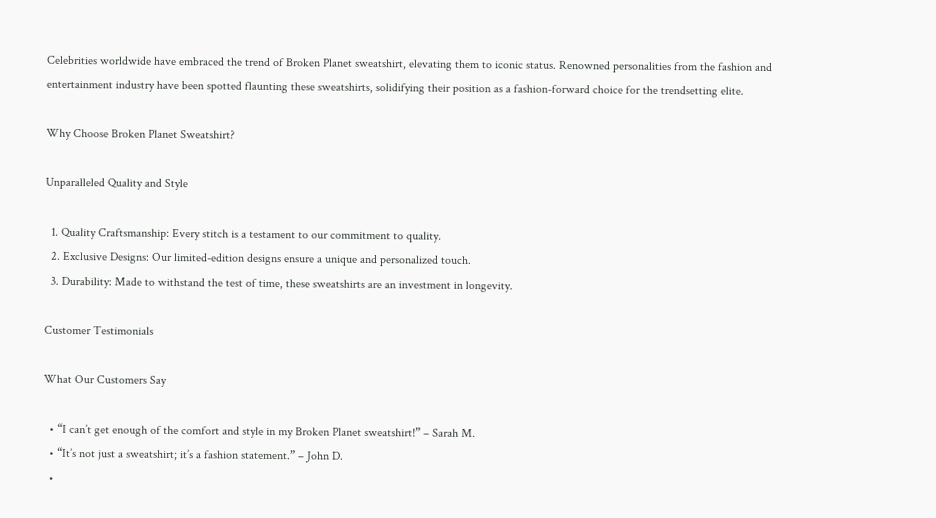Celebrities worldwide have embraced the trend of Broken Planet sweatshirt, elevating them to iconic status. Renowned personalities from the fashion and entertainment industry have been spotted flaunting these sweatshirts, solidifying their position as a fashion-forward choice for the trendsetting elite.

Why Choose Broken Planet Sweatshirt?

Unparalleled Quality and Style

  1. Quality Craftsmanship: Every stitch is a testament to our commitment to quality.
  2. Exclusive Designs: Our limited-edition designs ensure a unique and personalized touch.
  3. Durability: Made to withstand the test of time, these sweatshirts are an investment in longevity.

Customer Testimonials

What Our Customers Say

  • “I can’t get enough of the comfort and style in my Broken Planet sweatshirt!” – Sarah M.
  • “It’s not just a sweatshirt; it’s a fashion statement.” – John D.
  •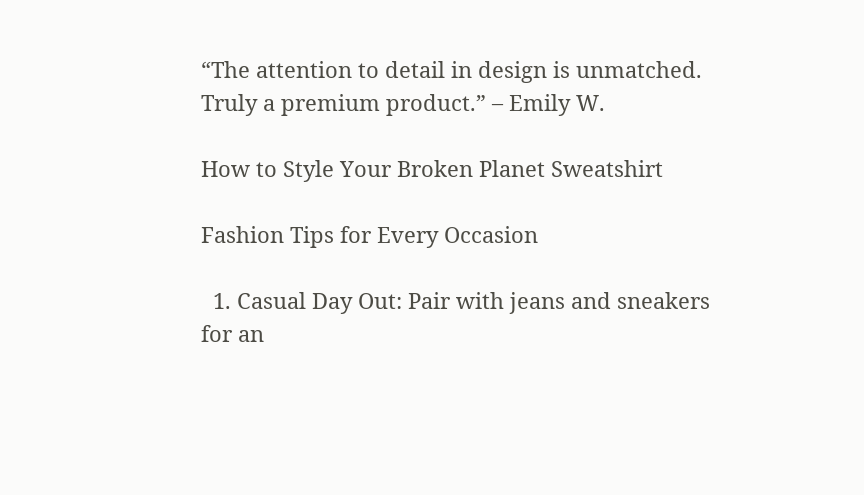“The attention to detail in design is unmatched. Truly a premium product.” – Emily W.

How to Style Your Broken Planet Sweatshirt

Fashion Tips for Every Occasion

  1. Casual Day Out: Pair with jeans and sneakers for an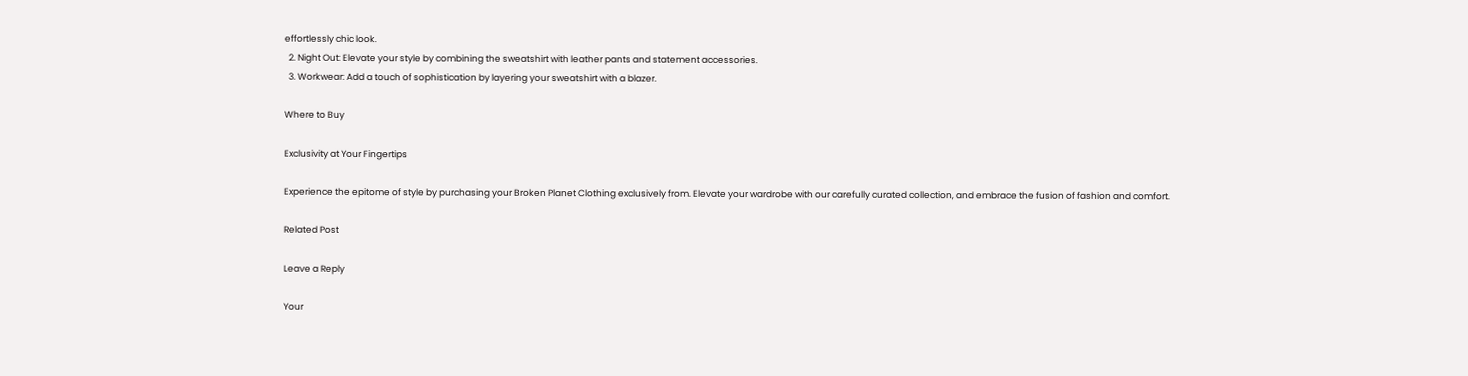effortlessly chic look.
  2. Night Out: Elevate your style by combining the sweatshirt with leather pants and statement accessories.
  3. Workwear: Add a touch of sophistication by layering your sweatshirt with a blazer.

Where to Buy

Exclusivity at Your Fingertips

Experience the epitome of style by purchasing your Broken Planet Clothing exclusively from. Elevate your wardrobe with our carefully curated collection, and embrace the fusion of fashion and comfort.

Related Post

Leave a Reply

Your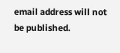email address will not be published.